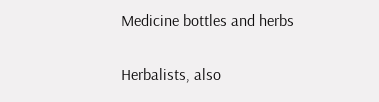Medicine bottles and herbs

Herbalists, also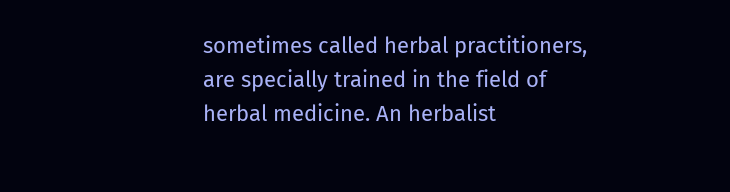sometimes called herbal practitioners, are specially trained in the field of herbal medicine. An herbalist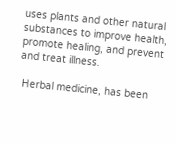uses plants and other natural substances to improve health, promote healing, and prevent and treat illness.

 Herbal medicine, has been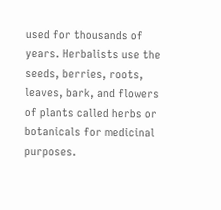used for thousands of years. Herbalists use the seeds, berries, roots, leaves, bark, and flowers of plants called herbs or botanicals for medicinal purposes.